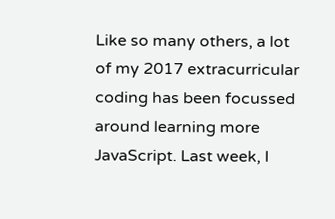Like so many others, a lot of my 2017 extracurricular coding has been focussed around learning more JavaScript. Last week, I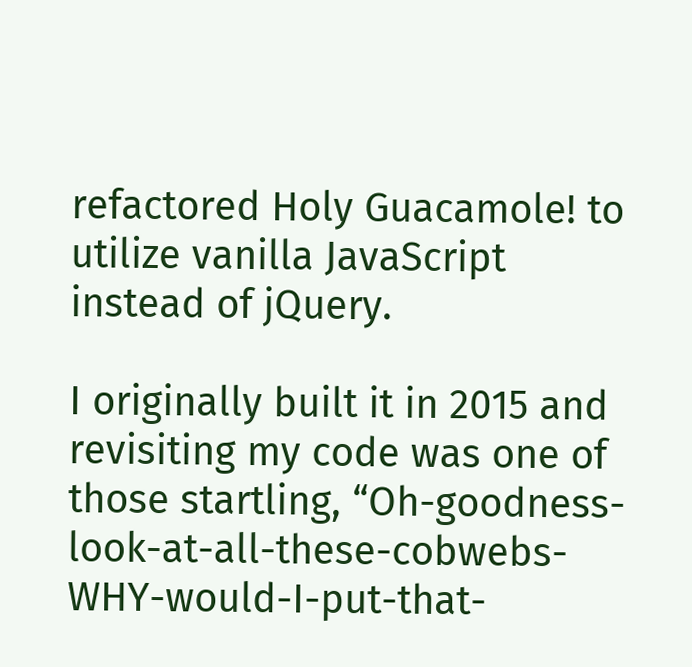refactored Holy Guacamole! to utilize vanilla JavaScript instead of jQuery.

I originally built it in 2015 and revisiting my code was one of those startling, “Oh-goodness-look-at-all-these-cobwebs-WHY-would-I-put-that-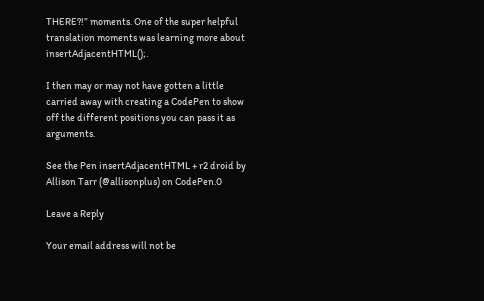THERE?!” moments. One of the super helpful translation moments was learning more about insertAdjacentHTML();.

I then may or may not have gotten a little carried away with creating a CodePen to show off the different positions you can pass it as arguments.

See the Pen insertAdjacentHTML + r2 droid by Allison Tarr (@allisonplus) on CodePen.0

Leave a Reply

Your email address will not be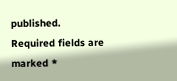published. Required fields are marked *